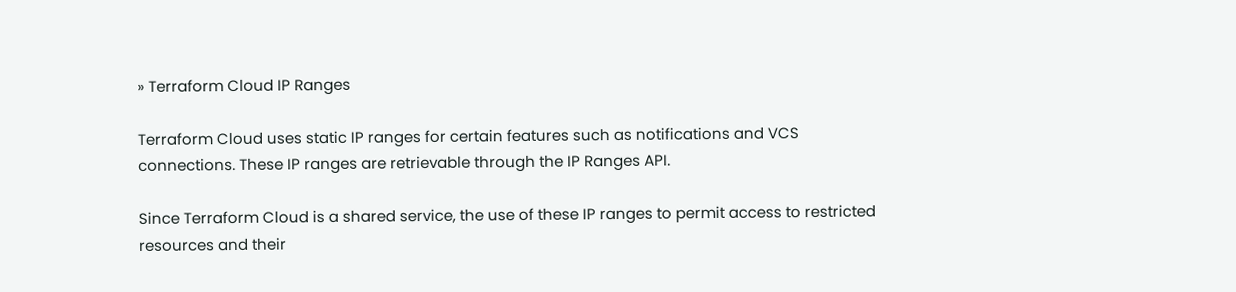» Terraform Cloud IP Ranges

Terraform Cloud uses static IP ranges for certain features such as notifications and VCS connections. These IP ranges are retrievable through the IP Ranges API.

Since Terraform Cloud is a shared service, the use of these IP ranges to permit access to restricted resources and their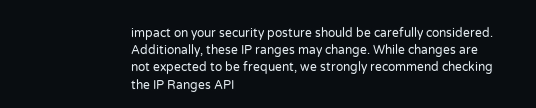impact on your security posture should be carefully considered. Additionally, these IP ranges may change. While changes are not expected to be frequent, we strongly recommend checking the IP Ranges API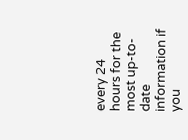every 24 hours for the most up-to-date information if you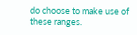do choose to make use of these ranges.